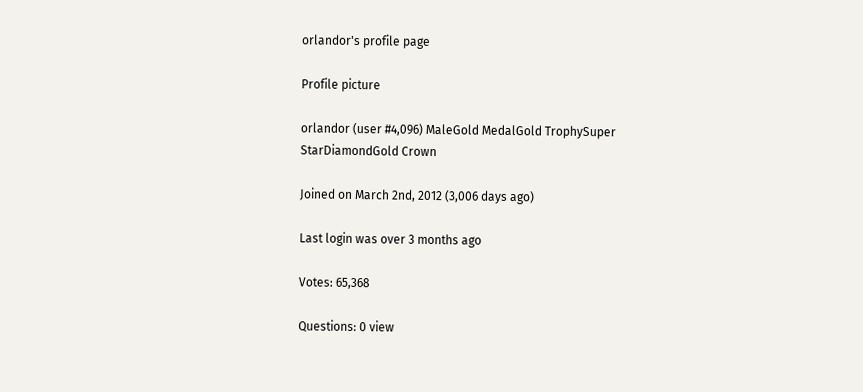orlandor's profile page

Profile picture

orlandor (user #4,096) MaleGold MedalGold TrophySuper StarDiamondGold Crown

Joined on March 2nd, 2012 (3,006 days ago)

Last login was over 3 months ago

Votes: 65,368

Questions: 0 view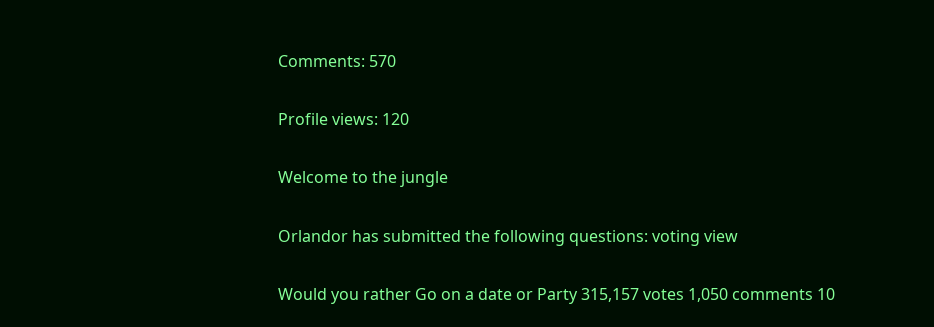Comments: 570

Profile views: 120

Welcome to the jungle

Orlandor has submitted the following questions: voting view

Would you rather Go on a date or Party 315,157 votes 1,050 comments 10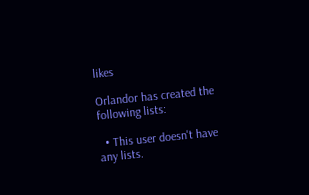likes

Orlandor has created the following lists:

  • This user doesn't have any lists.